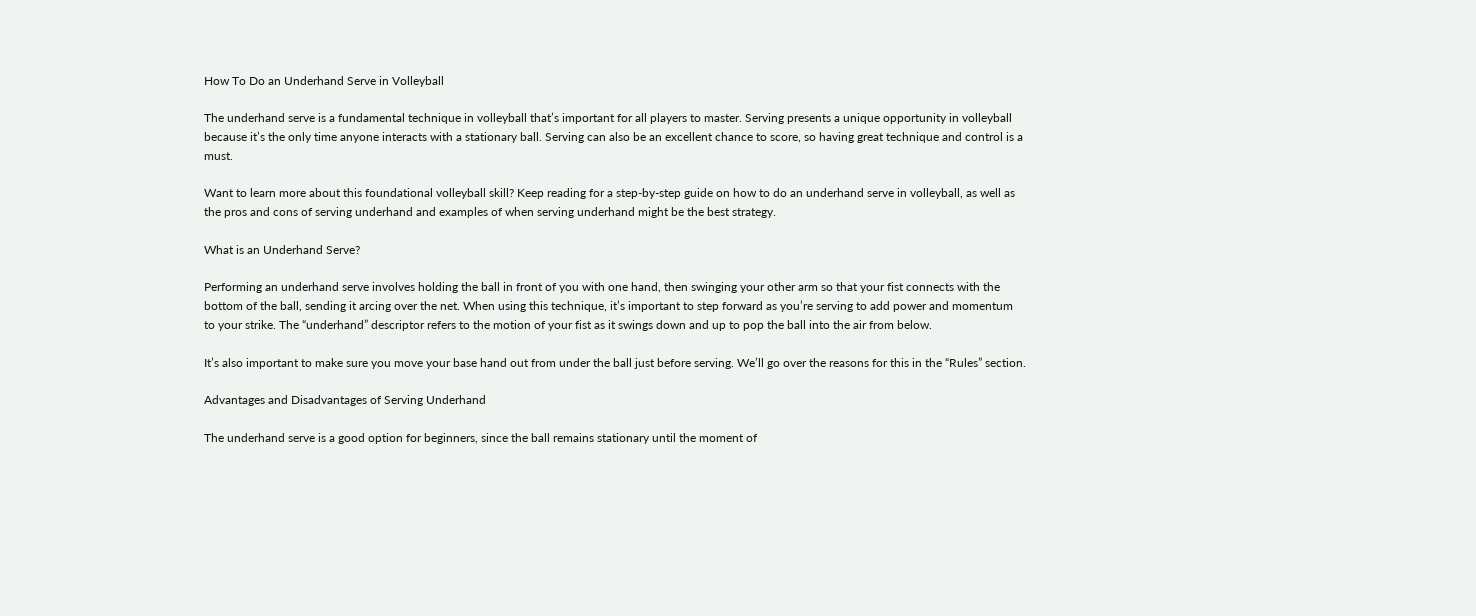How To Do an Underhand Serve in Volleyball

The underhand serve is a fundamental technique in volleyball that’s important for all players to master. Serving presents a unique opportunity in volleyball because it’s the only time anyone interacts with a stationary ball. Serving can also be an excellent chance to score, so having great technique and control is a must.

Want to learn more about this foundational volleyball skill? Keep reading for a step-by-step guide on how to do an underhand serve in volleyball, as well as the pros and cons of serving underhand and examples of when serving underhand might be the best strategy.

What is an Underhand Serve?

Performing an underhand serve involves holding the ball in front of you with one hand, then swinging your other arm so that your fist connects with the bottom of the ball, sending it arcing over the net. When using this technique, it’s important to step forward as you’re serving to add power and momentum to your strike. The “underhand” descriptor refers to the motion of your fist as it swings down and up to pop the ball into the air from below.

It’s also important to make sure you move your base hand out from under the ball just before serving. We’ll go over the reasons for this in the “Rules” section.

Advantages and Disadvantages of Serving Underhand

The underhand serve is a good option for beginners, since the ball remains stationary until the moment of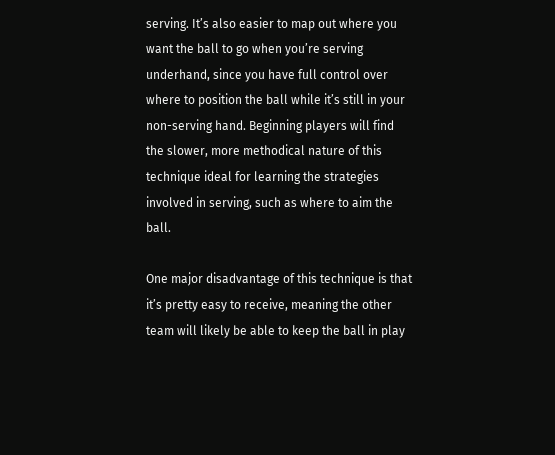serving. It’s also easier to map out where you want the ball to go when you’re serving underhand, since you have full control over where to position the ball while it’s still in your non-serving hand. Beginning players will find the slower, more methodical nature of this technique ideal for learning the strategies involved in serving, such as where to aim the ball.

One major disadvantage of this technique is that it’s pretty easy to receive, meaning the other team will likely be able to keep the ball in play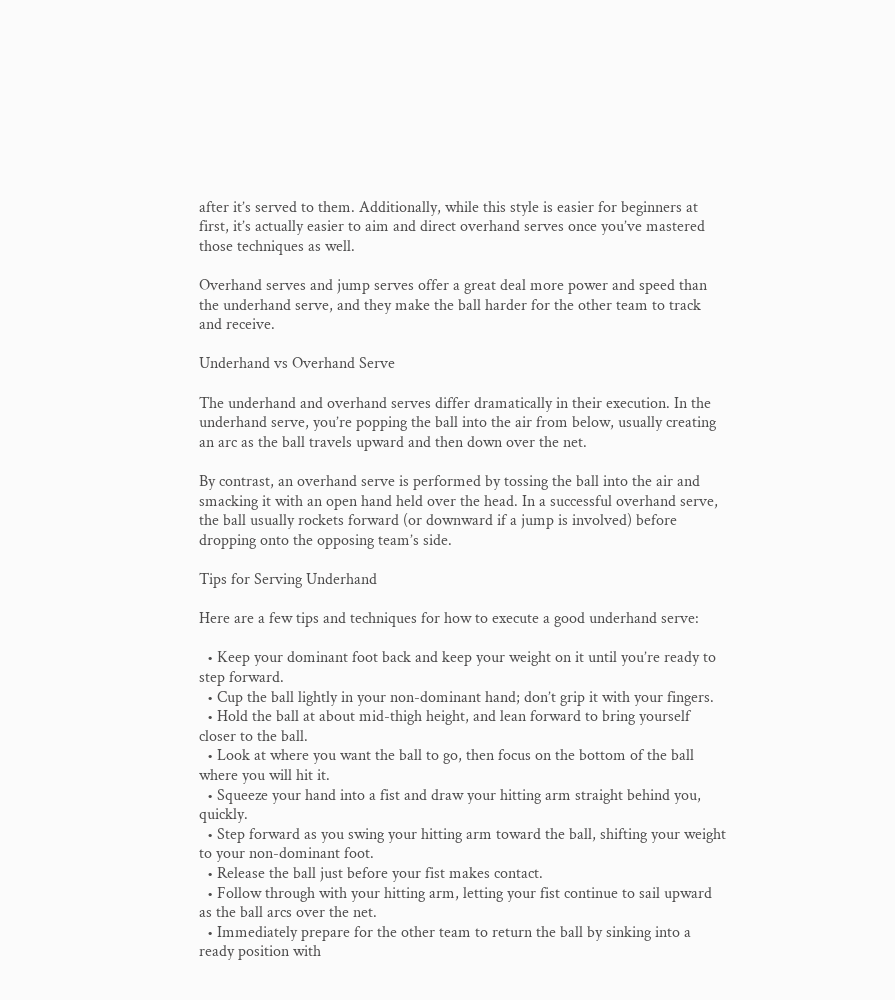after it’s served to them. Additionally, while this style is easier for beginners at first, it’s actually easier to aim and direct overhand serves once you’ve mastered those techniques as well.

Overhand serves and jump serves offer a great deal more power and speed than the underhand serve, and they make the ball harder for the other team to track and receive.

Underhand vs Overhand Serve

The underhand and overhand serves differ dramatically in their execution. In the underhand serve, you’re popping the ball into the air from below, usually creating an arc as the ball travels upward and then down over the net.

By contrast, an overhand serve is performed by tossing the ball into the air and smacking it with an open hand held over the head. In a successful overhand serve, the ball usually rockets forward (or downward if a jump is involved) before dropping onto the opposing team’s side.

Tips for Serving Underhand

Here are a few tips and techniques for how to execute a good underhand serve:

  • Keep your dominant foot back and keep your weight on it until you’re ready to step forward.
  • Cup the ball lightly in your non-dominant hand; don’t grip it with your fingers.
  • Hold the ball at about mid-thigh height, and lean forward to bring yourself closer to the ball.
  • Look at where you want the ball to go, then focus on the bottom of the ball where you will hit it.
  • Squeeze your hand into a fist and draw your hitting arm straight behind you, quickly.
  • Step forward as you swing your hitting arm toward the ball, shifting your weight to your non-dominant foot.
  • Release the ball just before your fist makes contact.
  • Follow through with your hitting arm, letting your fist continue to sail upward as the ball arcs over the net.
  • Immediately prepare for the other team to return the ball by sinking into a ready position with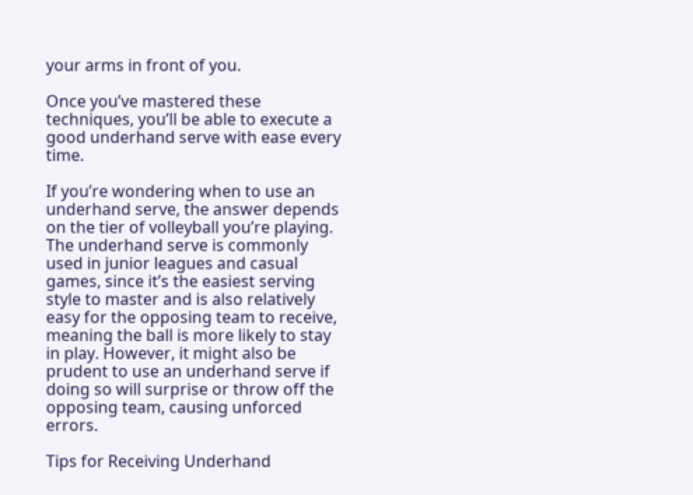your arms in front of you.

Once you’ve mastered these techniques, you’ll be able to execute a good underhand serve with ease every time.

If you’re wondering when to use an underhand serve, the answer depends on the tier of volleyball you’re playing. The underhand serve is commonly used in junior leagues and casual games, since it’s the easiest serving style to master and is also relatively easy for the opposing team to receive, meaning the ball is more likely to stay in play. However, it might also be prudent to use an underhand serve if doing so will surprise or throw off the opposing team, causing unforced errors.

Tips for Receiving Underhand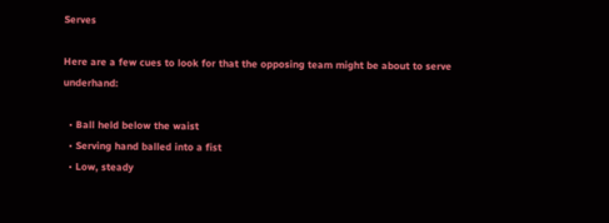Serves

Here are a few cues to look for that the opposing team might be about to serve underhand:

  • Ball held below the waist
  • Serving hand balled into a fist
  • Low, steady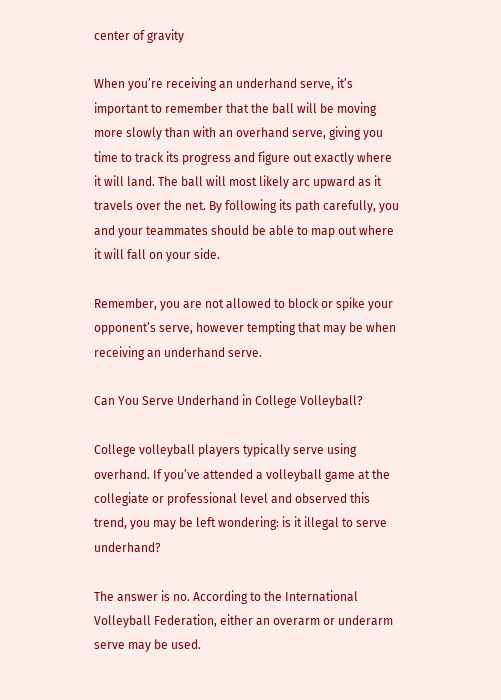center of gravity

When you’re receiving an underhand serve, it’s important to remember that the ball will be moving more slowly than with an overhand serve, giving you time to track its progress and figure out exactly where it will land. The ball will most likely arc upward as it travels over the net. By following its path carefully, you and your teammates should be able to map out where it will fall on your side.

Remember, you are not allowed to block or spike your opponent’s serve, however tempting that may be when receiving an underhand serve.

Can You Serve Underhand in College Volleyball?

College volleyball players typically serve using overhand. If you’ve attended a volleyball game at the collegiate or professional level and observed this trend, you may be left wondering: is it illegal to serve underhand?

The answer is no. According to the International Volleyball Federation, either an overarm or underarm serve may be used.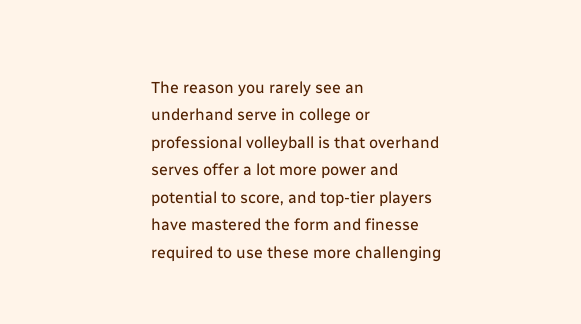The reason you rarely see an underhand serve in college or professional volleyball is that overhand serves offer a lot more power and potential to score, and top-tier players have mastered the form and finesse required to use these more challenging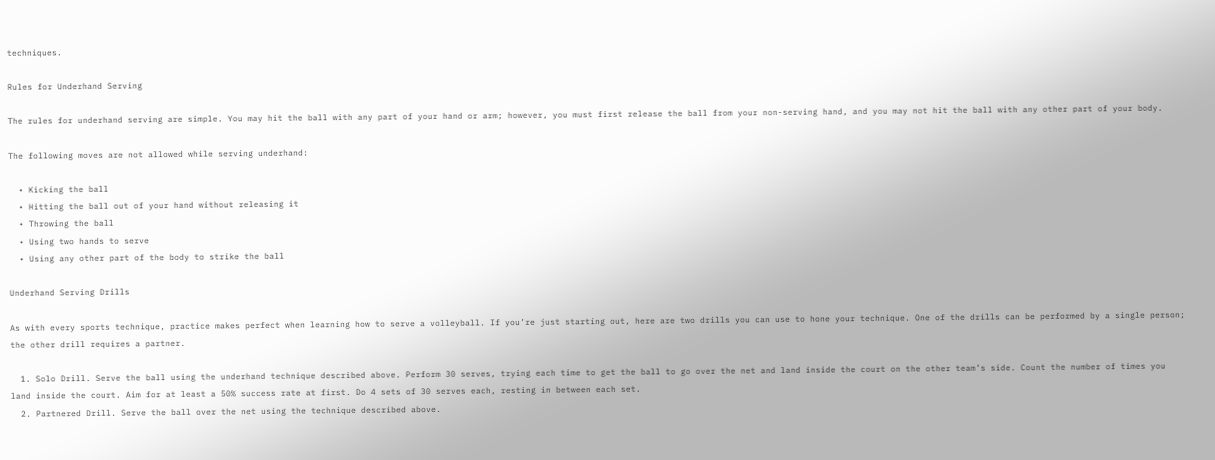techniques.

Rules for Underhand Serving

The rules for underhand serving are simple. You may hit the ball with any part of your hand or arm; however, you must first release the ball from your non-serving hand, and you may not hit the ball with any other part of your body.

The following moves are not allowed while serving underhand:

  • Kicking the ball
  • Hitting the ball out of your hand without releasing it
  • Throwing the ball
  • Using two hands to serve
  • Using any other part of the body to strike the ball

Underhand Serving Drills

As with every sports technique, practice makes perfect when learning how to serve a volleyball. If you’re just starting out, here are two drills you can use to hone your technique. One of the drills can be performed by a single person; the other drill requires a partner.

  1. Solo Drill. Serve the ball using the underhand technique described above. Perform 30 serves, trying each time to get the ball to go over the net and land inside the court on the other team’s side. Count the number of times you land inside the court. Aim for at least a 50% success rate at first. Do 4 sets of 30 serves each, resting in between each set.
  2. Partnered Drill. Serve the ball over the net using the technique described above.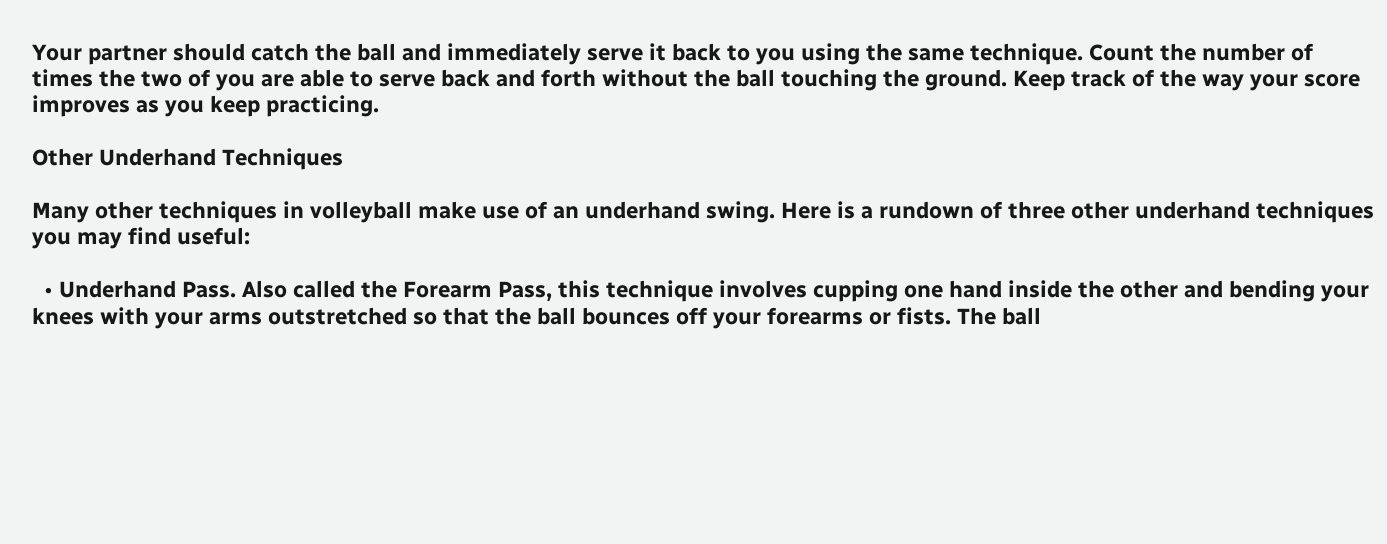Your partner should catch the ball and immediately serve it back to you using the same technique. Count the number of times the two of you are able to serve back and forth without the ball touching the ground. Keep track of the way your score improves as you keep practicing.

Other Underhand Techniques

Many other techniques in volleyball make use of an underhand swing. Here is a rundown of three other underhand techniques you may find useful:

  • Underhand Pass. Also called the Forearm Pass, this technique involves cupping one hand inside the other and bending your knees with your arms outstretched so that the ball bounces off your forearms or fists. The ball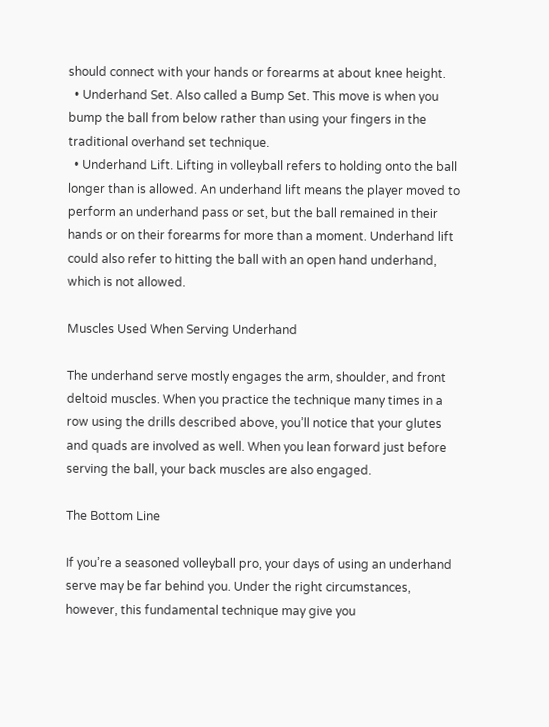should connect with your hands or forearms at about knee height.
  • Underhand Set. Also called a Bump Set. This move is when you bump the ball from below rather than using your fingers in the traditional overhand set technique.
  • Underhand Lift. Lifting in volleyball refers to holding onto the ball longer than is allowed. An underhand lift means the player moved to perform an underhand pass or set, but the ball remained in their hands or on their forearms for more than a moment. Underhand lift could also refer to hitting the ball with an open hand underhand, which is not allowed.

Muscles Used When Serving Underhand

The underhand serve mostly engages the arm, shoulder, and front deltoid muscles. When you practice the technique many times in a row using the drills described above, you’ll notice that your glutes and quads are involved as well. When you lean forward just before serving the ball, your back muscles are also engaged.

The Bottom Line

If you’re a seasoned volleyball pro, your days of using an underhand serve may be far behind you. Under the right circumstances, however, this fundamental technique may give you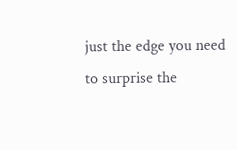just the edge you need to surprise the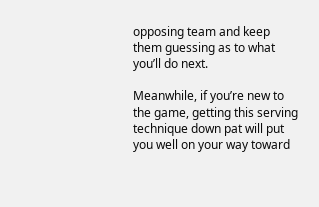opposing team and keep them guessing as to what you’ll do next.

Meanwhile, if you’re new to the game, getting this serving technique down pat will put you well on your way toward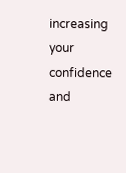increasing your confidence and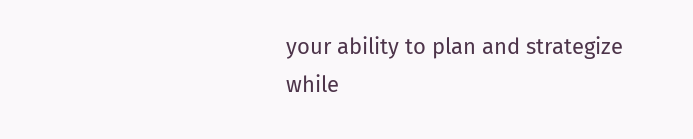your ability to plan and strategize while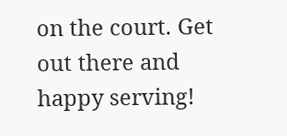on the court. Get out there and happy serving!